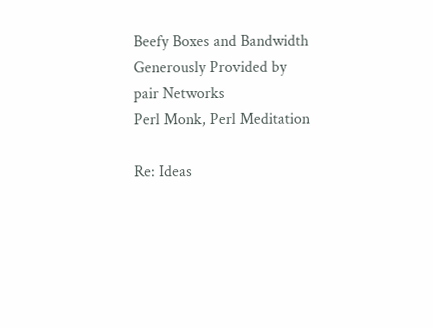Beefy Boxes and Bandwidth Generously Provided by pair Networks
Perl Monk, Perl Meditation

Re: Ideas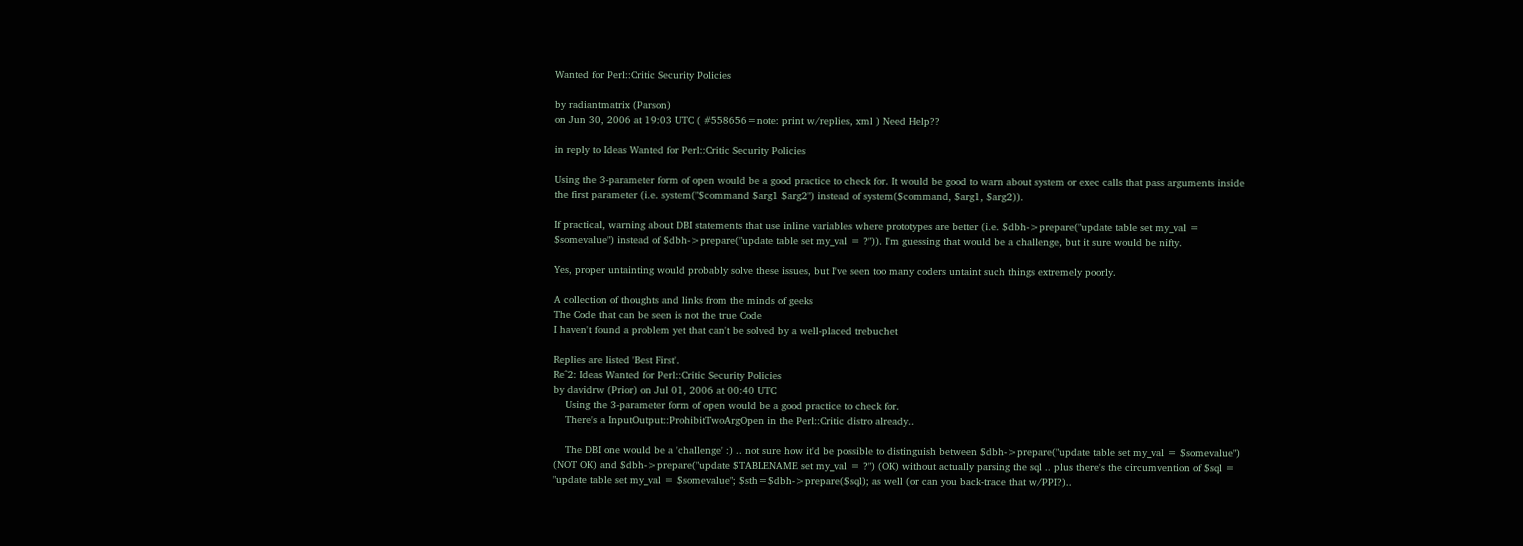Wanted for Perl::Critic Security Policies

by radiantmatrix (Parson)
on Jun 30, 2006 at 19:03 UTC ( #558656=note: print w/replies, xml ) Need Help??

in reply to Ideas Wanted for Perl::Critic Security Policies

Using the 3-parameter form of open would be a good practice to check for. It would be good to warn about system or exec calls that pass arguments inside the first parameter (i.e. system("$command $arg1 $arg2") instead of system($command, $arg1, $arg2)).

If practical, warning about DBI statements that use inline variables where prototypes are better (i.e. $dbh->prepare("update table set my_val = $somevalue") instead of $dbh->prepare("update table set my_val = ?")). I'm guessing that would be a challenge, but it sure would be nifty.

Yes, proper untainting would probably solve these issues, but I've seen too many coders untaint such things extremely poorly.

A collection of thoughts and links from the minds of geeks
The Code that can be seen is not the true Code
I haven't found a problem yet that can't be solved by a well-placed trebuchet

Replies are listed 'Best First'.
Re^2: Ideas Wanted for Perl::Critic Security Policies
by davidrw (Prior) on Jul 01, 2006 at 00:40 UTC
    Using the 3-parameter form of open would be a good practice to check for.
    There's a InputOutput::ProhibitTwoArgOpen in the Perl::Critic distro already..

    The DBI one would be a 'challenge' :) .. not sure how it'd be possible to distinguish between $dbh->prepare("update table set my_val = $somevalue") (NOT OK) and $dbh->prepare("update $TABLENAME set my_val = ?") (OK) without actually parsing the sql .. plus there's the circumvention of $sql = "update table set my_val = $somevalue"; $sth=$dbh->prepare($sql); as well (or can you back-trace that w/PPI?)..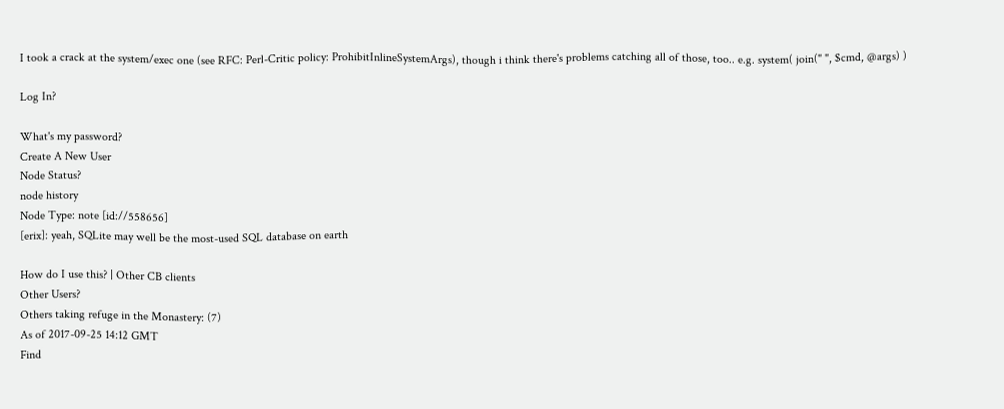I took a crack at the system/exec one (see RFC: Perl-Critic policy: ProhibitInlineSystemArgs), though i think there's problems catching all of those, too.. e.g. system( join(" ", $cmd, @args) )

Log In?

What's my password?
Create A New User
Node Status?
node history
Node Type: note [id://558656]
[erix]: yeah, SQLite may well be the most-used SQL database on earth

How do I use this? | Other CB clients
Other Users?
Others taking refuge in the Monastery: (7)
As of 2017-09-25 14:12 GMT
Find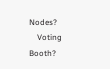Nodes?
    Voting Booth?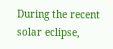During the recent solar eclipse,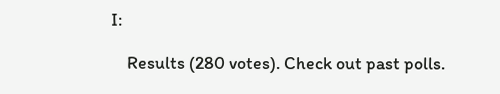I:

    Results (280 votes). Check out past polls.